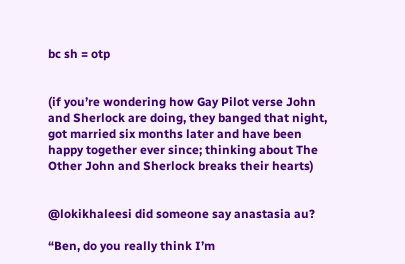bc sh = otp


(if you’re wondering how Gay Pilot verse John and Sherlock are doing, they banged that night, got married six months later and have been happy together ever since; thinking about The Other John and Sherlock breaks their hearts)


@lokikhaleesi did someone say anastasia au?

“Ben, do you really think I’m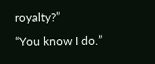royalty?”
“You know I do.”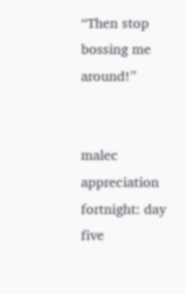“Then stop bossing me around!”


malec appreciation fortnight: day five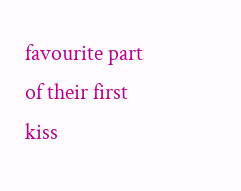favourite part of their first kiss